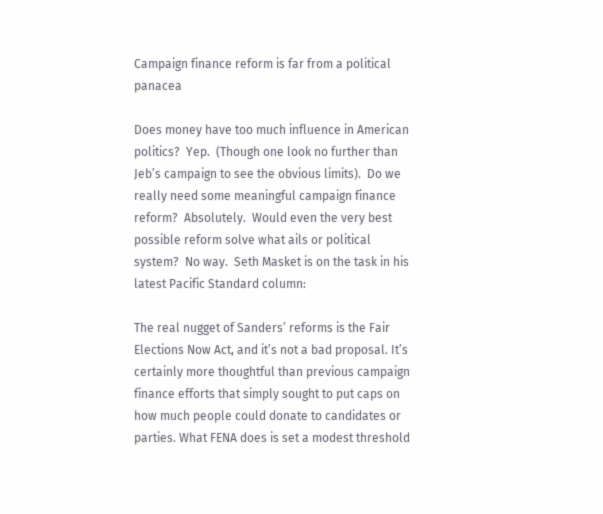Campaign finance reform is far from a political panacea

Does money have too much influence in American politics?  Yep.  (Though one look no further than Jeb’s campaign to see the obvious limits).  Do we really need some meaningful campaign finance reform?  Absolutely.  Would even the very best possible reform solve what ails or political system?  No way.  Seth Masket is on the task in his latest Pacific Standard column:

The real nugget of Sanders’ reforms is the Fair Elections Now Act, and it’s not a bad proposal. It’s certainly more thoughtful than previous campaign finance efforts that simply sought to put caps on how much people could donate to candidates or parties. What FENA does is set a modest threshold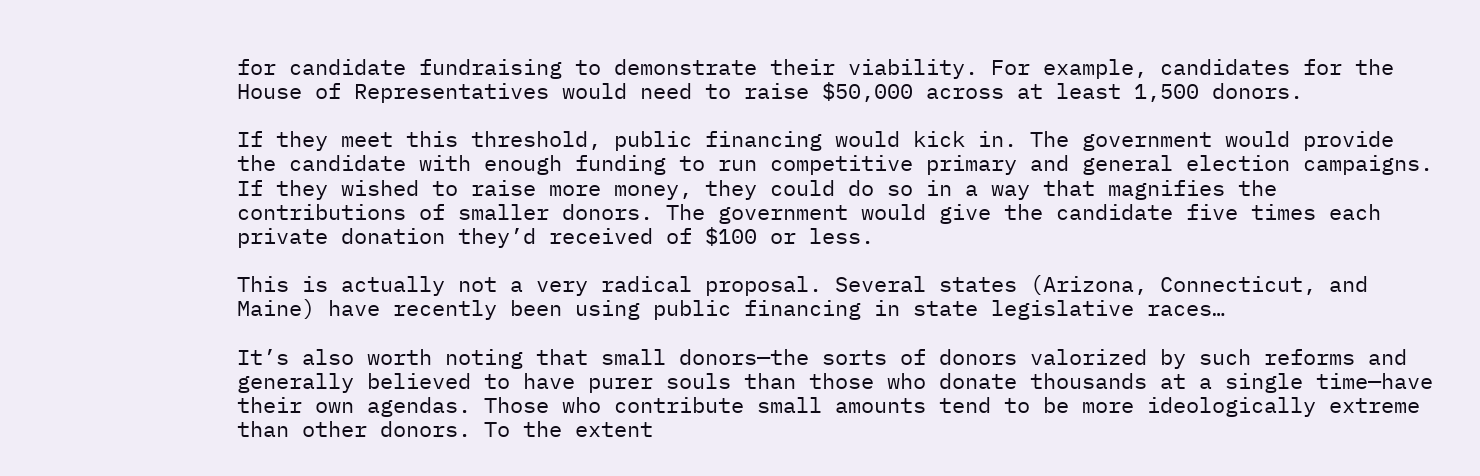for candidate fundraising to demonstrate their viability. For example, candidates for the House of Representatives would need to raise $50,000 across at least 1,500 donors.

If they meet this threshold, public financing would kick in. The government would provide the candidate with enough funding to run competitive primary and general election campaigns. If they wished to raise more money, they could do so in a way that magnifies the contributions of smaller donors. The government would give the candidate five times each private donation they’d received of $100 or less.

This is actually not a very radical proposal. Several states (Arizona, Connecticut, and Maine) have recently been using public financing in state legislative races…

It’s also worth noting that small donors—the sorts of donors valorized by such reforms and generally believed to have purer souls than those who donate thousands at a single time—have their own agendas. Those who contribute small amounts tend to be more ideologically extreme than other donors. To the extent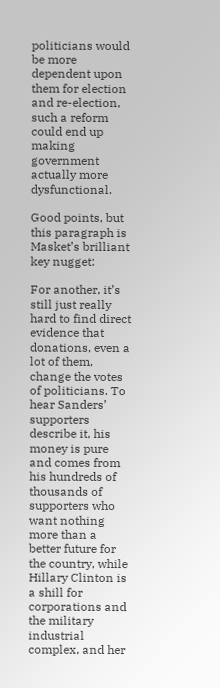politicians would be more dependent upon them for election and re-election, such a reform could end up making government actually more dysfunctional.

Good points, but this paragraph is Masket’s brilliant key nugget:

For another, it’s still just really hard to find direct evidence that donations, even a lot of them, change the votes of politicians. To hear Sanders’ supporters describe it, his money is pure and comes from his hundreds of thousands of supporters who want nothing more than a better future for the country, while Hillary Clinton is a shill for corporations and the military industrial complex, and her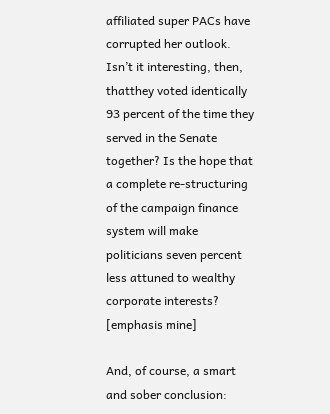affiliated super PACs have corrupted her outlook. Isn’t it interesting, then, thatthey voted identically 93 percent of the time they served in the Senate together? Is the hope that a complete re-structuring of the campaign finance system will make politicians seven percent less attuned to wealthy corporate interests? [emphasis mine]

And, of course, a smart and sober conclusion: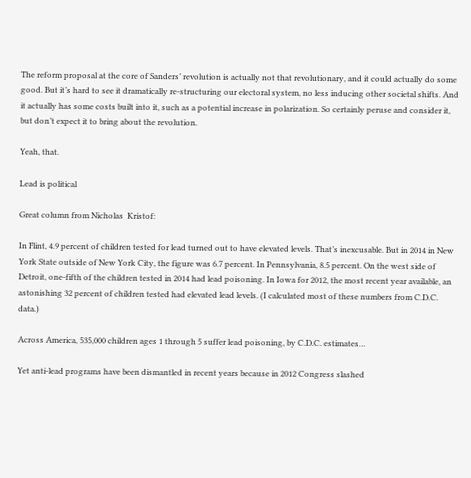The reform proposal at the core of Sanders’ revolution is actually not that revolutionary, and it could actually do some good. But it’s hard to see it dramatically re-structuring our electoral system, no less inducing other societal shifts. And it actually has some costs built into it, such as a potential increase in polarization. So certainly peruse and consider it, but don’t expect it to bring about the revolution.

Yeah, that.

Lead is political

Great column from Nicholas  Kristof:

In Flint, 4.9 percent of children tested for lead turned out to have elevated levels. That’s inexcusable. But in 2014 in New York State outside of New York City, the figure was 6.7 percent. In Pennsylvania, 8.5 percent. On the west side of Detroit, one-fifth of the children tested in 2014 had lead poisoning. In Iowa for 2012, the most recent year available, an astonishing 32 percent of children tested had elevated lead levels. (I calculated most of these numbers from C.D.C. data.)

Across America, 535,000 children ages 1 through 5 suffer lead poisoning, by C.D.C. estimates…

Yet anti-lead programs have been dismantled in recent years because in 2012 Congress slashed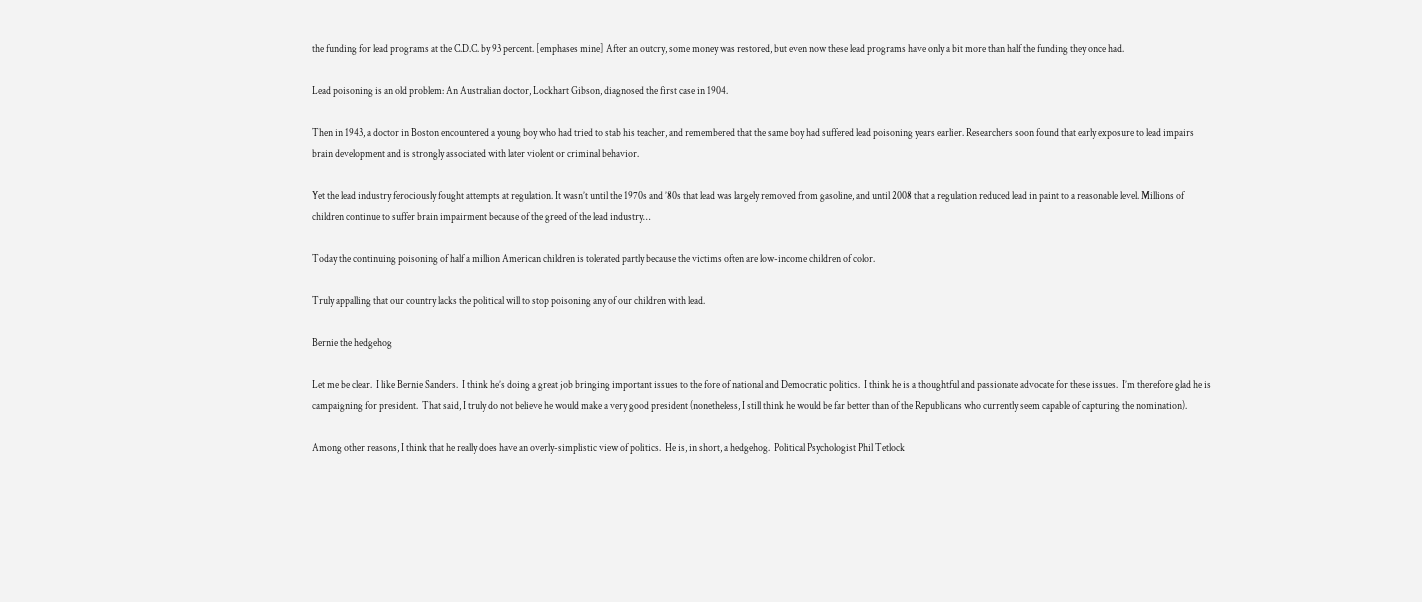the funding for lead programs at the C.D.C. by 93 percent. [emphases mine] After an outcry, some money was restored, but even now these lead programs have only a bit more than half the funding they once had.

Lead poisoning is an old problem: An Australian doctor, Lockhart Gibson, diagnosed the first case in 1904.

Then in 1943, a doctor in Boston encountered a young boy who had tried to stab his teacher, and remembered that the same boy had suffered lead poisoning years earlier. Researchers soon found that early exposure to lead impairs brain development and is strongly associated with later violent or criminal behavior.

Yet the lead industry ferociously fought attempts at regulation. It wasn’t until the 1970s and ’80s that lead was largely removed from gasoline, and until 2008 that a regulation reduced lead in paint to a reasonable level. Millions of children continue to suffer brain impairment because of the greed of the lead industry…

Today the continuing poisoning of half a million American children is tolerated partly because the victims often are low-income children of color.

Truly appalling that our country lacks the political will to stop poisoning any of our children with lead.

Bernie the hedgehog

Let me be clear.  I like Bernie Sanders.  I think he’s doing a great job bringing important issues to the fore of national and Democratic politics.  I think he is a thoughtful and passionate advocate for these issues.  I’m therefore glad he is campaigning for president.  That said, I truly do not believe he would make a very good president (nonetheless, I still think he would be far better than of the Republicans who currently seem capable of capturing the nomination).

Among other reasons, I think that he really does have an overly-simplistic view of politics.  He is, in short, a hedgehog.  Political Psychologist Phil Tetlock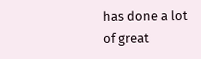has done a lot of great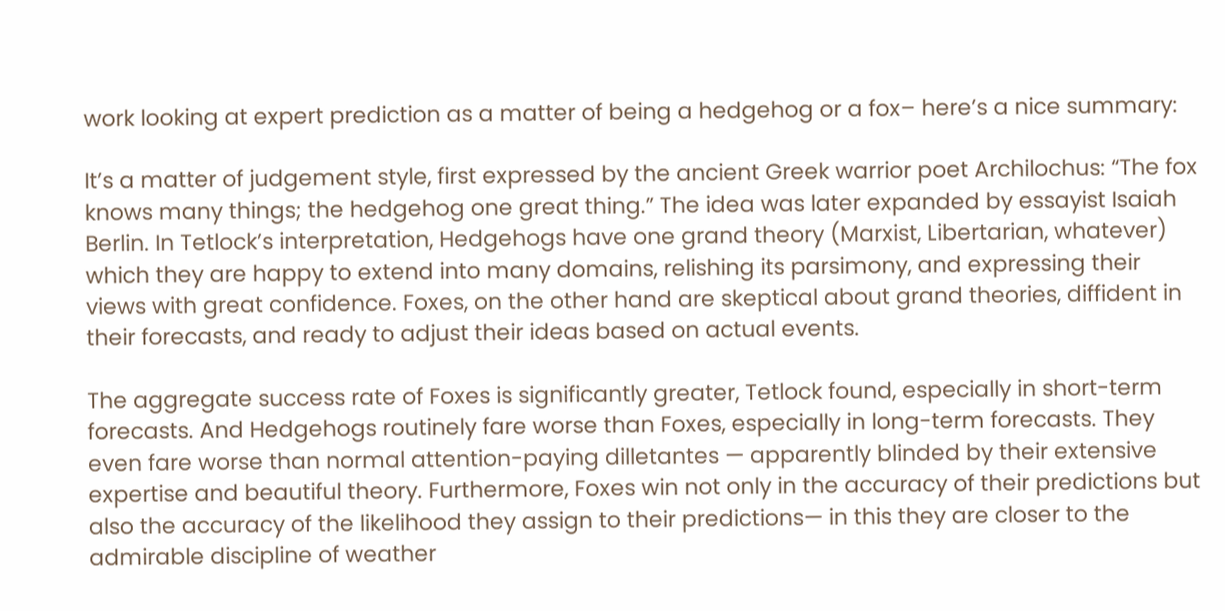work looking at expert prediction as a matter of being a hedgehog or a fox– here’s a nice summary:

It’s a matter of judgement style, first expressed by the ancient Greek warrior poet Archilochus: “The fox knows many things; the hedgehog one great thing.” The idea was later expanded by essayist Isaiah Berlin. In Tetlock’s interpretation, Hedgehogs have one grand theory (Marxist, Libertarian, whatever) which they are happy to extend into many domains, relishing its parsimony, and expressing their views with great confidence. Foxes, on the other hand are skeptical about grand theories, diffident in their forecasts, and ready to adjust their ideas based on actual events.

The aggregate success rate of Foxes is significantly greater, Tetlock found, especially in short-term forecasts. And Hedgehogs routinely fare worse than Foxes, especially in long-term forecasts. They even fare worse than normal attention-paying dilletantes — apparently blinded by their extensive expertise and beautiful theory. Furthermore, Foxes win not only in the accuracy of their predictions but also the accuracy of the likelihood they assign to their predictions— in this they are closer to the admirable discipline of weather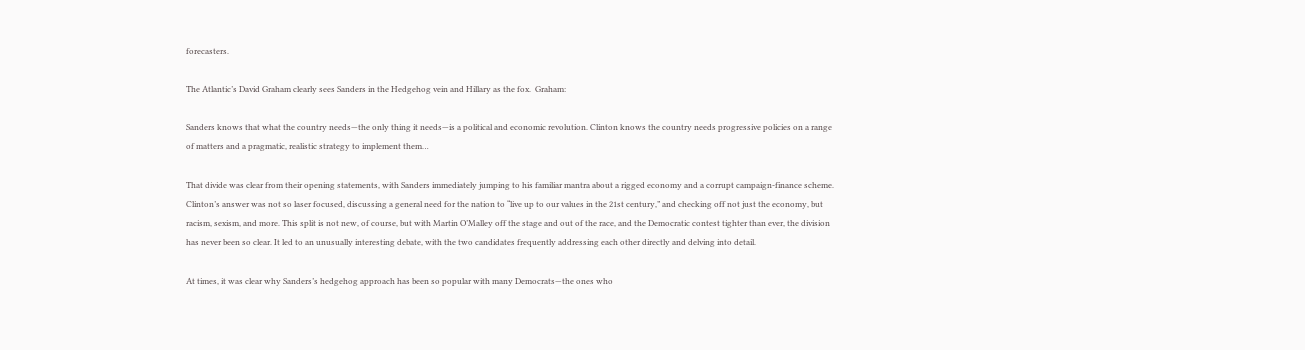forecasters.

The Atlantic’s David Graham clearly sees Sanders in the Hedgehog vein and Hillary as the fox.  Graham:

Sanders knows that what the country needs—the only thing it needs—is a political and economic revolution. Clinton knows the country needs progressive policies on a range of matters and a pragmatic, realistic strategy to implement them…

That divide was clear from their opening statements, with Sanders immediately jumping to his familiar mantra about a rigged economy and a corrupt campaign-finance scheme. Clinton’s answer was not so laser focused, discussing a general need for the nation to “live up to our values in the 21st century,” and checking off not just the economy, but racism, sexism, and more. This split is not new, of course, but with Martin O’Malley off the stage and out of the race, and the Democratic contest tighter than ever, the division has never been so clear. It led to an unusually interesting debate, with the two candidates frequently addressing each other directly and delving into detail.

At times, it was clear why Sanders’s hedgehog approach has been so popular with many Democrats—the ones who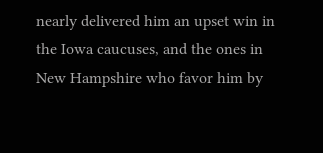nearly delivered him an upset win in the Iowa caucuses, and the ones in New Hampshire who favor him by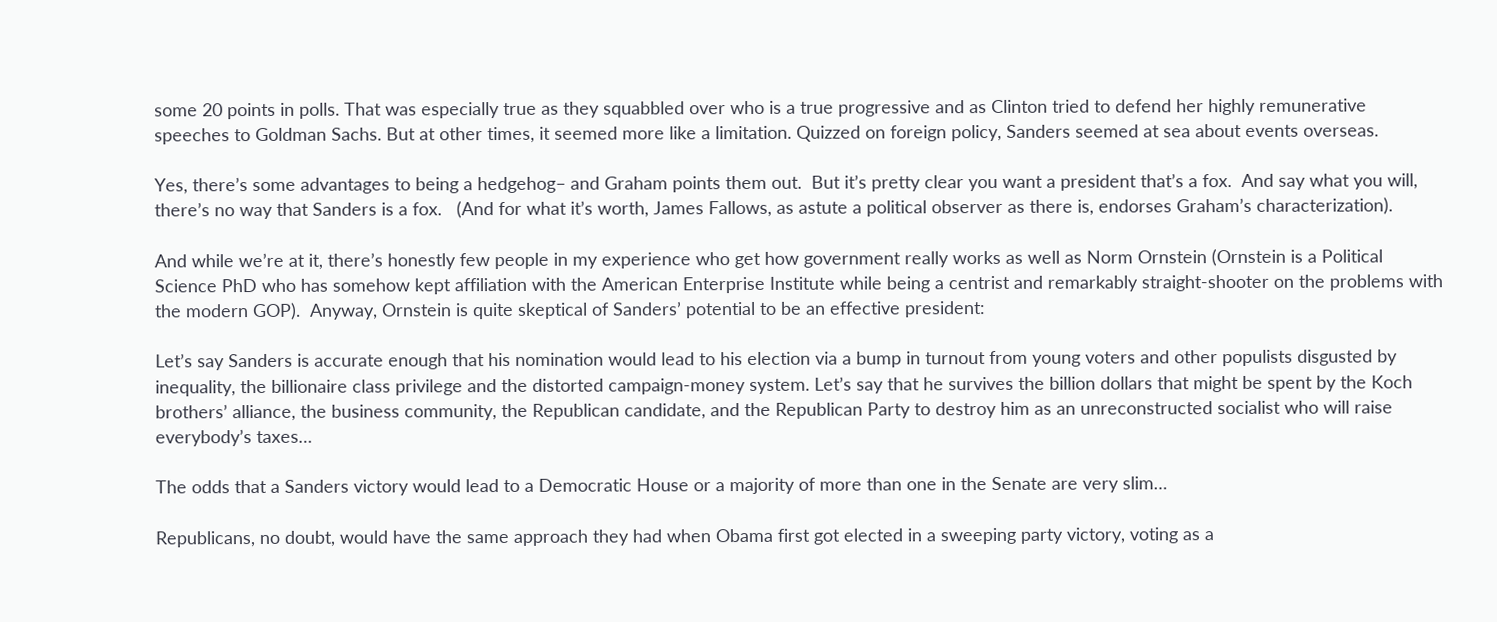some 20 points in polls. That was especially true as they squabbled over who is a true progressive and as Clinton tried to defend her highly remunerative speeches to Goldman Sachs. But at other times, it seemed more like a limitation. Quizzed on foreign policy, Sanders seemed at sea about events overseas.

Yes, there’s some advantages to being a hedgehog– and Graham points them out.  But it’s pretty clear you want a president that’s a fox.  And say what you will, there’s no way that Sanders is a fox.   (And for what it’s worth, James Fallows, as astute a political observer as there is, endorses Graham’s characterization).

And while we’re at it, there’s honestly few people in my experience who get how government really works as well as Norm Ornstein (Ornstein is a Political Science PhD who has somehow kept affiliation with the American Enterprise Institute while being a centrist and remarkably straight-shooter on the problems with the modern GOP).  Anyway, Ornstein is quite skeptical of Sanders’ potential to be an effective president:

Let’s say Sanders is accurate enough that his nomination would lead to his election via a bump in turnout from young voters and other populists disgusted by inequality, the billionaire class privilege and the distorted campaign-money system. Let’s say that he survives the billion dollars that might be spent by the Koch brothers’ alliance, the business community, the Republican candidate, and the Republican Party to destroy him as an unreconstructed socialist who will raise everybody’s taxes…

The odds that a Sanders victory would lead to a Democratic House or a majority of more than one in the Senate are very slim…

Republicans, no doubt, would have the same approach they had when Obama first got elected in a sweeping party victory, voting as a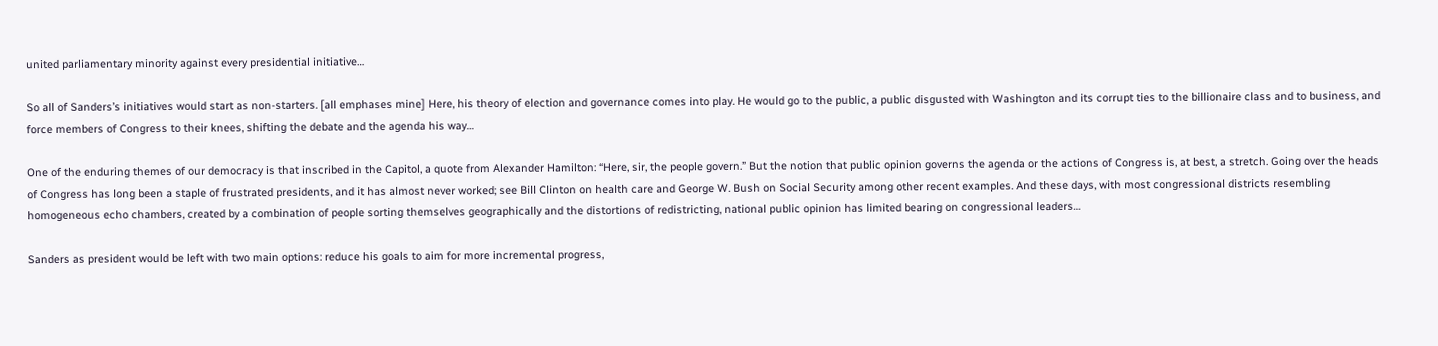united parliamentary minority against every presidential initiative…

So all of Sanders’s initiatives would start as non-starters. [all emphases mine] Here, his theory of election and governance comes into play. He would go to the public, a public disgusted with Washington and its corrupt ties to the billionaire class and to business, and force members of Congress to their knees, shifting the debate and the agenda his way…

One of the enduring themes of our democracy is that inscribed in the Capitol, a quote from Alexander Hamilton: “Here, sir, the people govern.” But the notion that public opinion governs the agenda or the actions of Congress is, at best, a stretch. Going over the heads of Congress has long been a staple of frustrated presidents, and it has almost never worked; see Bill Clinton on health care and George W. Bush on Social Security among other recent examples. And these days, with most congressional districts resembling homogeneous echo chambers, created by a combination of people sorting themselves geographically and the distortions of redistricting, national public opinion has limited bearing on congressional leaders…

Sanders as president would be left with two main options: reduce his goals to aim for more incremental progress,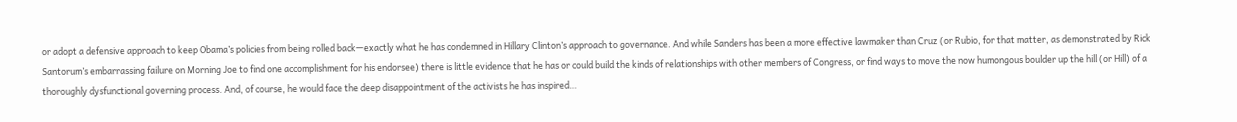or adopt a defensive approach to keep Obama’s policies from being rolled back—exactly what he has condemned in Hillary Clinton’s approach to governance. And while Sanders has been a more effective lawmaker than Cruz (or Rubio, for that matter, as demonstrated by Rick Santorum’s embarrassing failure on Morning Joe to find one accomplishment for his endorsee) there is little evidence that he has or could build the kinds of relationships with other members of Congress, or find ways to move the now humongous boulder up the hill (or Hill) of a thoroughly dysfunctional governing process. And, of course, he would face the deep disappointment of the activists he has inspired…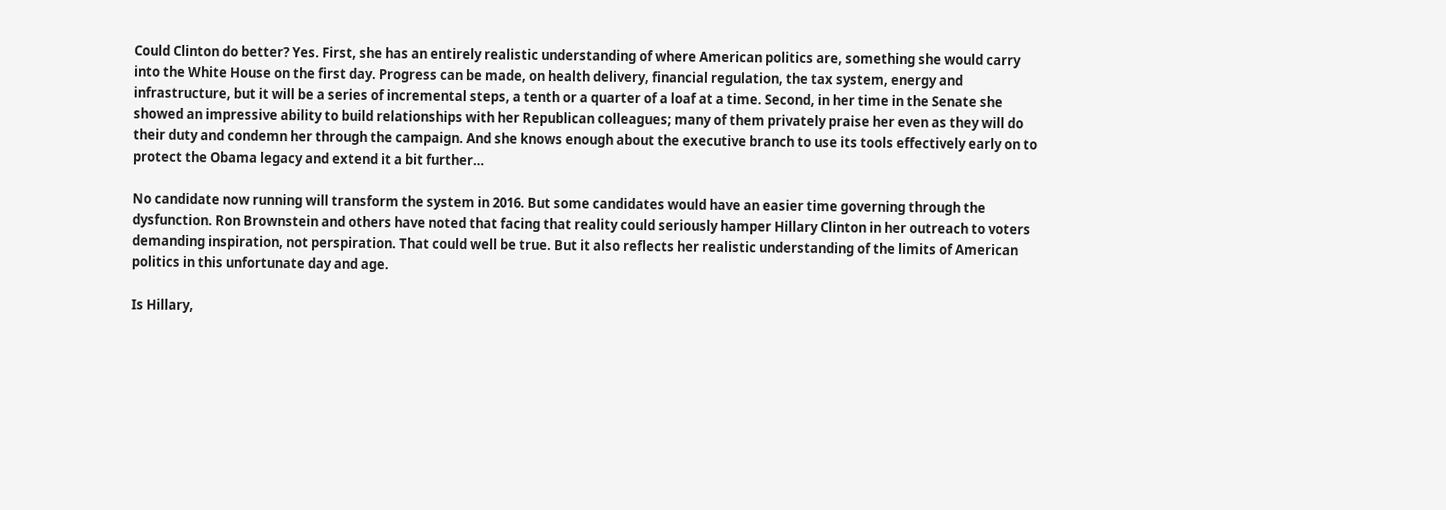Could Clinton do better? Yes. First, she has an entirely realistic understanding of where American politics are, something she would carry into the White House on the first day. Progress can be made, on health delivery, financial regulation, the tax system, energy and infrastructure, but it will be a series of incremental steps, a tenth or a quarter of a loaf at a time. Second, in her time in the Senate she showed an impressive ability to build relationships with her Republican colleagues; many of them privately praise her even as they will do their duty and condemn her through the campaign. And she knows enough about the executive branch to use its tools effectively early on to protect the Obama legacy and extend it a bit further…

No candidate now running will transform the system in 2016. But some candidates would have an easier time governing through the dysfunction. Ron Brownstein and others have noted that facing that reality could seriously hamper Hillary Clinton in her outreach to voters demanding inspiration, not perspiration. That could well be true. But it also reflects her realistic understanding of the limits of American politics in this unfortunate day and age.

Is Hillary,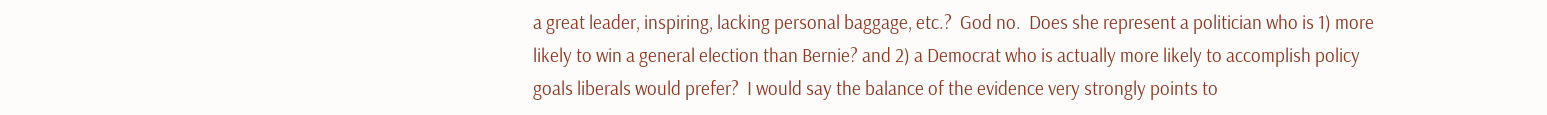a great leader, inspiring, lacking personal baggage, etc.?  God no.  Does she represent a politician who is 1) more likely to win a general election than Bernie? and 2) a Democrat who is actually more likely to accomplish policy goals liberals would prefer?  I would say the balance of the evidence very strongly points to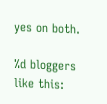yes on both.

%d bloggers like this: